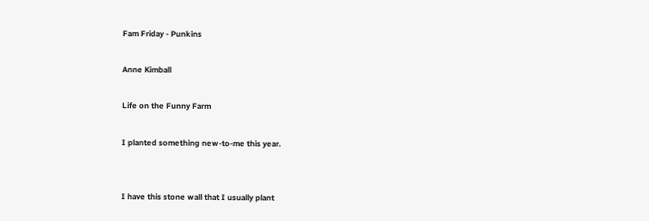Fam Friday - Punkins

Anne Kimball

Life on the Funny Farm

I planted something new-to-me this year.


I have this stone wall that I usually plant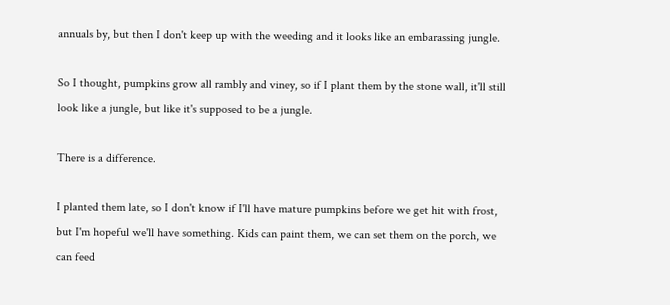annuals by, but then I don't keep up with the weeding and it looks like an embarassing jungle.

So I thought, pumpkins grow all rambly and viney, so if I plant them by the stone wall, it'll still look like a jungle, but like it's supposed to be a jungle.

There is a difference.

I planted them late, so I don't know if I'll have mature pumpkins before we get hit with frost, but I'm hopeful we'll have something. Kids can paint them, we can set them on the porch, we can feed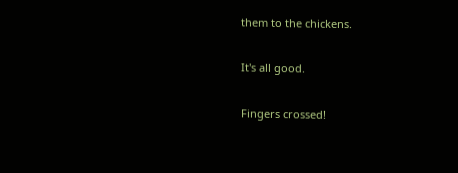them to the chickens.

It's all good.

Fingers crossed!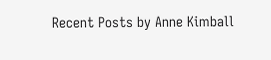Recent Posts by Anne Kimball